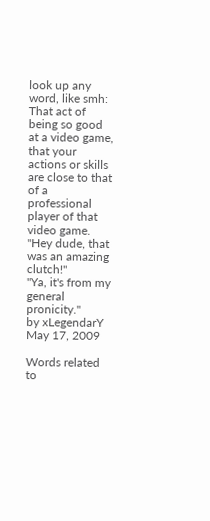look up any word, like smh:
That act of being so good at a video game, that your actions or skills are close to that of a professional player of that video game.
"Hey dude, that was an amazing clutch!"
"Ya, it's from my general pronicity."
by xLegendarY May 17, 2009

Words related to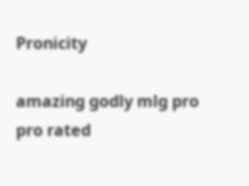Pronicity

amazing godly mlg pro pro rated